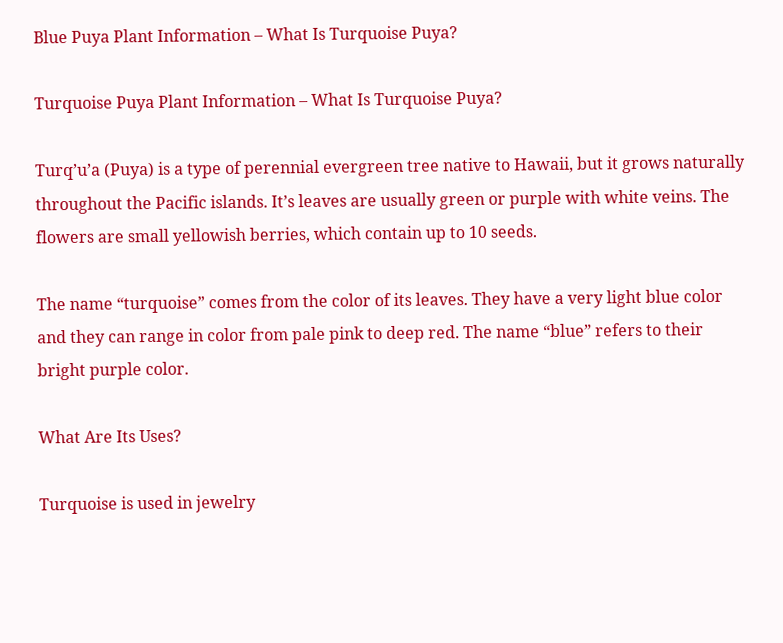Blue Puya Plant Information – What Is Turquoise Puya?

Turquoise Puya Plant Information – What Is Turquoise Puya?

Turq’u’a (Puya) is a type of perennial evergreen tree native to Hawaii, but it grows naturally throughout the Pacific islands. It’s leaves are usually green or purple with white veins. The flowers are small yellowish berries, which contain up to 10 seeds.

The name “turquoise” comes from the color of its leaves. They have a very light blue color and they can range in color from pale pink to deep red. The name “blue” refers to their bright purple color.

What Are Its Uses?

Turquoise is used in jewelry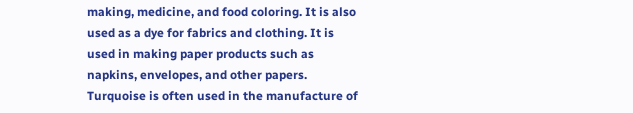making, medicine, and food coloring. It is also used as a dye for fabrics and clothing. It is used in making paper products such as napkins, envelopes, and other papers. Turquoise is often used in the manufacture of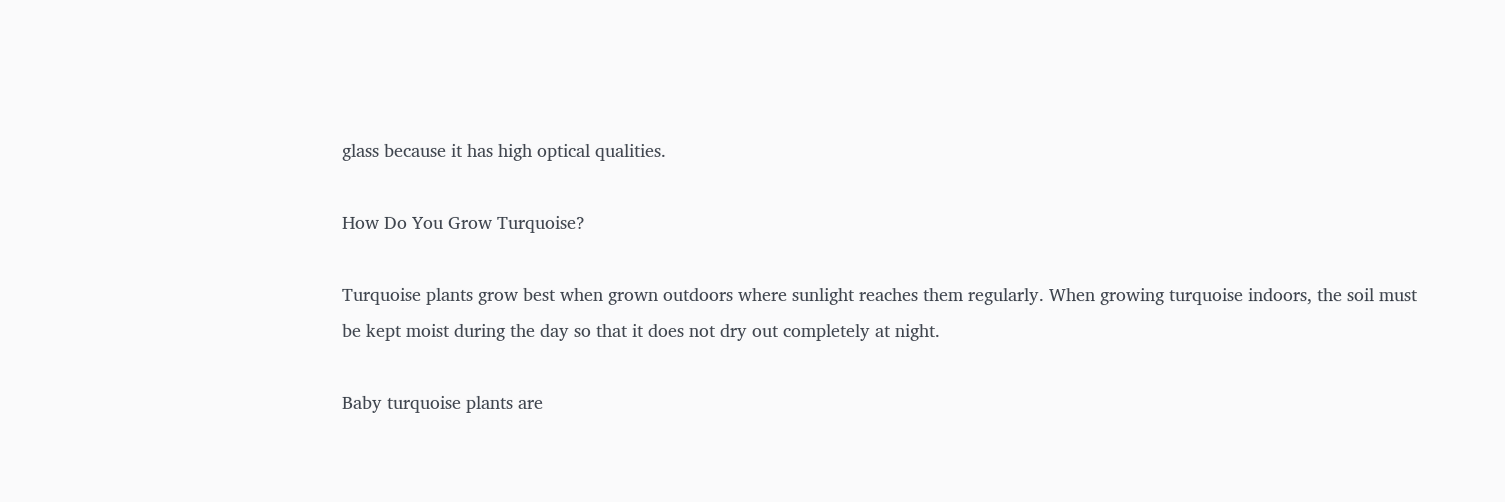glass because it has high optical qualities.

How Do You Grow Turquoise?

Turquoise plants grow best when grown outdoors where sunlight reaches them regularly. When growing turquoise indoors, the soil must be kept moist during the day so that it does not dry out completely at night.

Baby turquoise plants are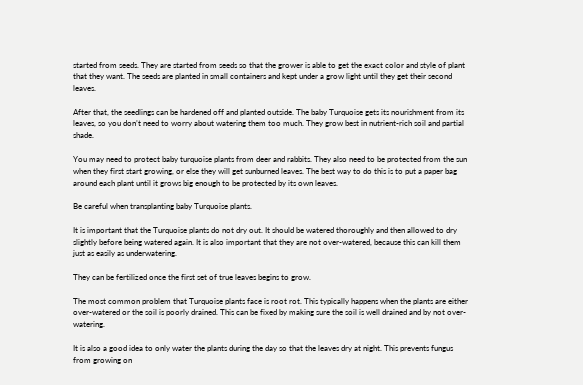started from seeds. They are started from seeds so that the grower is able to get the exact color and style of plant that they want. The seeds are planted in small containers and kept under a grow light until they get their second leaves.

After that, the seedlings can be hardened off and planted outside. The baby Turquoise gets its nourishment from its leaves, so you don’t need to worry about watering them too much. They grow best in nutrient-rich soil and partial shade.

You may need to protect baby turquoise plants from deer and rabbits. They also need to be protected from the sun when they first start growing, or else they will get sunburned leaves. The best way to do this is to put a paper bag around each plant until it grows big enough to be protected by its own leaves.

Be careful when transplanting baby Turquoise plants.

It is important that the Turquoise plants do not dry out. It should be watered thoroughly and then allowed to dry slightly before being watered again. It is also important that they are not over-watered, because this can kill them just as easily as underwatering.

They can be fertilized once the first set of true leaves begins to grow.

The most common problem that Turquoise plants face is root rot. This typically happens when the plants are either over-watered or the soil is poorly drained. This can be fixed by making sure the soil is well drained and by not over-watering.

It is also a good idea to only water the plants during the day so that the leaves dry at night. This prevents fungus from growing on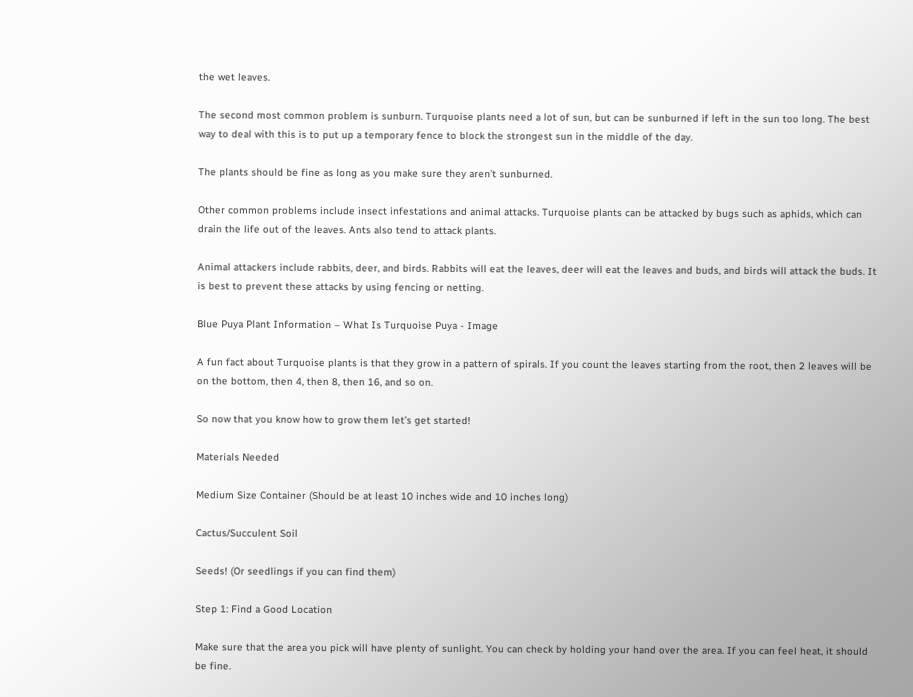the wet leaves.

The second most common problem is sunburn. Turquoise plants need a lot of sun, but can be sunburned if left in the sun too long. The best way to deal with this is to put up a temporary fence to block the strongest sun in the middle of the day.

The plants should be fine as long as you make sure they aren’t sunburned.

Other common problems include insect infestations and animal attacks. Turquoise plants can be attacked by bugs such as aphids, which can drain the life out of the leaves. Ants also tend to attack plants.

Animal attackers include rabbits, deer, and birds. Rabbits will eat the leaves, deer will eat the leaves and buds, and birds will attack the buds. It is best to prevent these attacks by using fencing or netting.

Blue Puya Plant Information – What Is Turquoise Puya - Image

A fun fact about Turquoise plants is that they grow in a pattern of spirals. If you count the leaves starting from the root, then 2 leaves will be on the bottom, then 4, then 8, then 16, and so on.

So now that you know how to grow them let’s get started!

Materials Needed

Medium Size Container (Should be at least 10 inches wide and 10 inches long)

Cactus/Succulent Soil

Seeds! (Or seedlings if you can find them)

Step 1: Find a Good Location

Make sure that the area you pick will have plenty of sunlight. You can check by holding your hand over the area. If you can feel heat, it should be fine.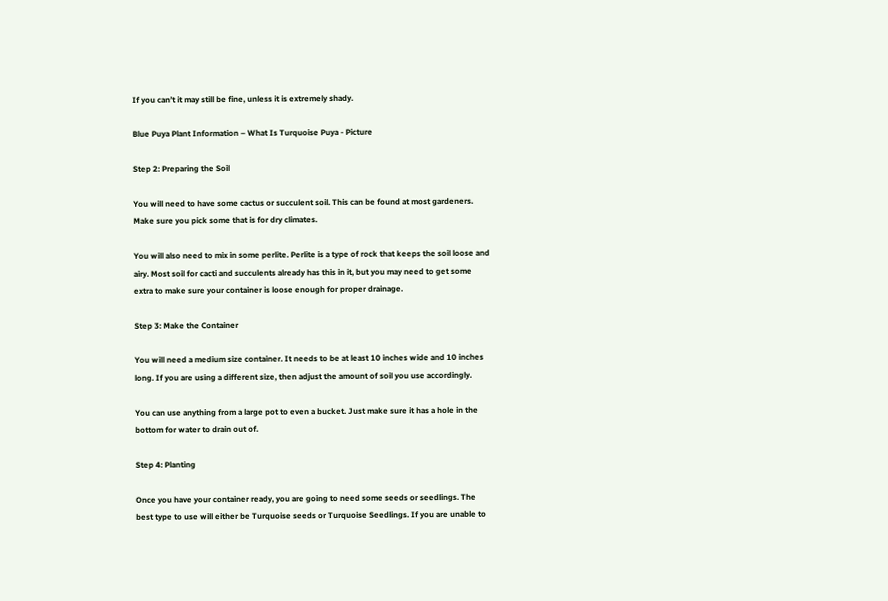If you can’t it may still be fine, unless it is extremely shady.

Blue Puya Plant Information – What Is Turquoise Puya - Picture

Step 2: Preparing the Soil

You will need to have some cactus or succulent soil. This can be found at most gardeners. Make sure you pick some that is for dry climates.

You will also need to mix in some perlite. Perlite is a type of rock that keeps the soil loose and airy. Most soil for cacti and succulents already has this in it, but you may need to get some extra to make sure your container is loose enough for proper drainage.

Step 3: Make the Container

You will need a medium size container. It needs to be at least 10 inches wide and 10 inches long. If you are using a different size, then adjust the amount of soil you use accordingly.

You can use anything from a large pot to even a bucket. Just make sure it has a hole in the bottom for water to drain out of.

Step 4: Planting

Once you have your container ready, you are going to need some seeds or seedlings. The best type to use will either be Turquoise seeds or Turquoise Seedlings. If you are unable to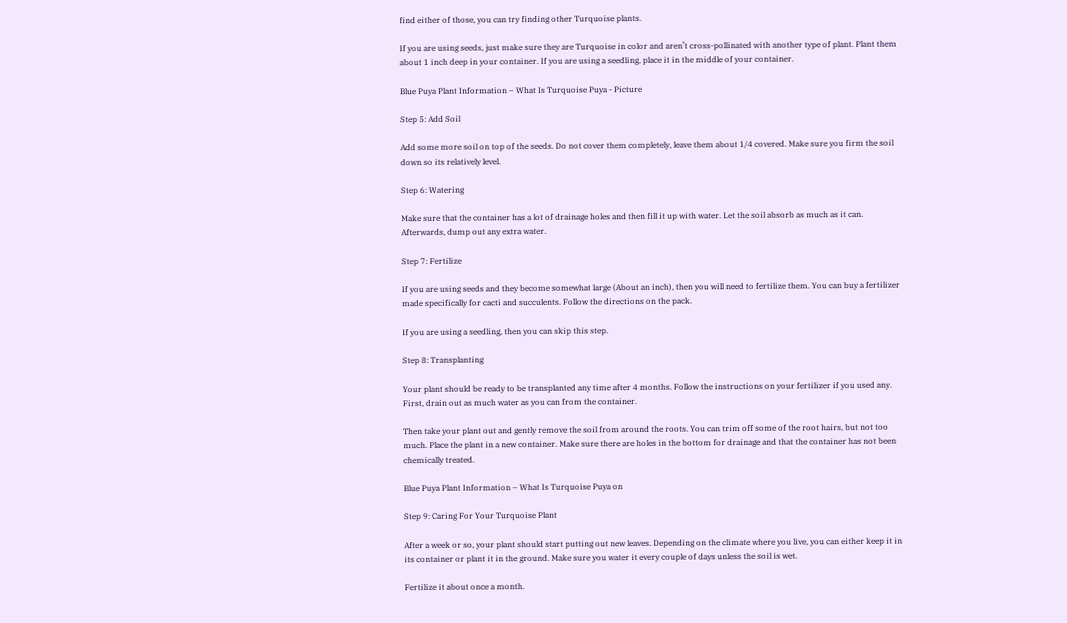find either of those, you can try finding other Turquoise plants.

If you are using seeds, just make sure they are Turquoise in color and aren’t cross-pollinated with another type of plant. Plant them about 1 inch deep in your container. If you are using a seedling, place it in the middle of your container.

Blue Puya Plant Information – What Is Turquoise Puya - Picture

Step 5: Add Soil

Add some more soil on top of the seeds. Do not cover them completely, leave them about 1/4 covered. Make sure you firm the soil down so its relatively level.

Step 6: Watering

Make sure that the container has a lot of drainage holes and then fill it up with water. Let the soil absorb as much as it can. Afterwards, dump out any extra water.

Step 7: Fertilize

If you are using seeds and they become somewhat large (About an inch), then you will need to fertilize them. You can buy a fertilizer made specifically for cacti and succulents. Follow the directions on the pack.

If you are using a seedling, then you can skip this step.

Step 8: Transplanting

Your plant should be ready to be transplanted any time after 4 months. Follow the instructions on your fertilizer if you used any. First, drain out as much water as you can from the container.

Then take your plant out and gently remove the soil from around the roots. You can trim off some of the root hairs, but not too much. Place the plant in a new container. Make sure there are holes in the bottom for drainage and that the container has not been chemically treated.

Blue Puya Plant Information – What Is Turquoise Puya on

Step 9: Caring For Your Turquoise Plant

After a week or so, your plant should start putting out new leaves. Depending on the climate where you live, you can either keep it in its container or plant it in the ground. Make sure you water it every couple of days unless the soil is wet.

Fertilize it about once a month.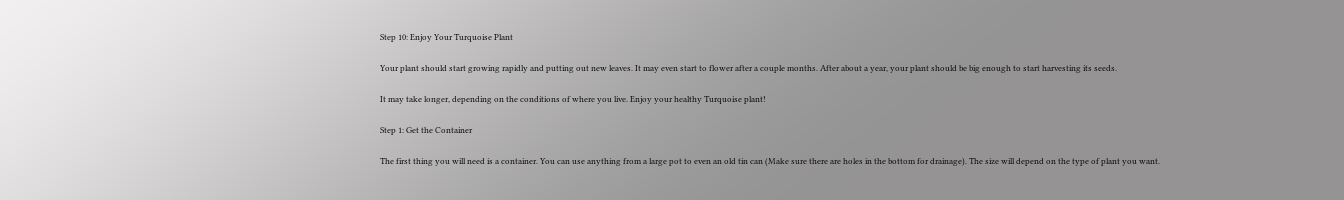Step 10: Enjoy Your Turquoise Plant

Your plant should start growing rapidly and putting out new leaves. It may even start to flower after a couple months. After about a year, your plant should be big enough to start harvesting its seeds.

It may take longer, depending on the conditions of where you live. Enjoy your healthy Turquoise plant!

Step 1: Get the Container

The first thing you will need is a container. You can use anything from a large pot to even an old tin can (Make sure there are holes in the bottom for drainage). The size will depend on the type of plant you want.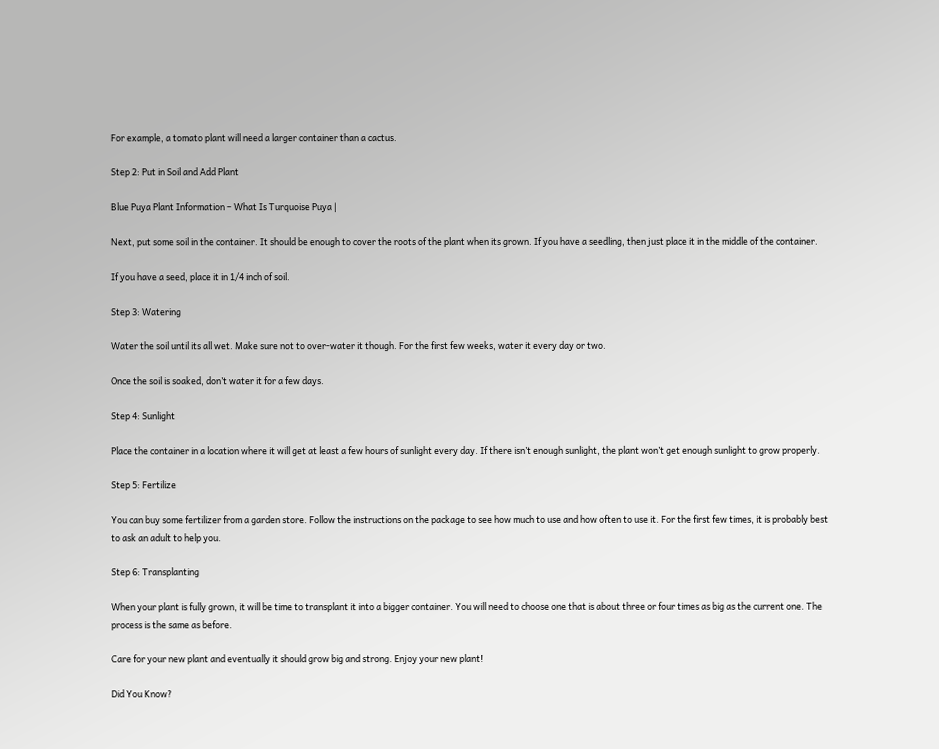For example, a tomato plant will need a larger container than a cactus.

Step 2: Put in Soil and Add Plant

Blue Puya Plant Information – What Is Turquoise Puya |

Next, put some soil in the container. It should be enough to cover the roots of the plant when its grown. If you have a seedling, then just place it in the middle of the container.

If you have a seed, place it in 1/4 inch of soil.

Step 3: Watering

Water the soil until its all wet. Make sure not to over-water it though. For the first few weeks, water it every day or two.

Once the soil is soaked, don’t water it for a few days.

Step 4: Sunlight

Place the container in a location where it will get at least a few hours of sunlight every day. If there isn’t enough sunlight, the plant won’t get enough sunlight to grow properly.

Step 5: Fertilize

You can buy some fertilizer from a garden store. Follow the instructions on the package to see how much to use and how often to use it. For the first few times, it is probably best to ask an adult to help you.

Step 6: Transplanting

When your plant is fully grown, it will be time to transplant it into a bigger container. You will need to choose one that is about three or four times as big as the current one. The process is the same as before.

Care for your new plant and eventually it should grow big and strong. Enjoy your new plant!

Did You Know?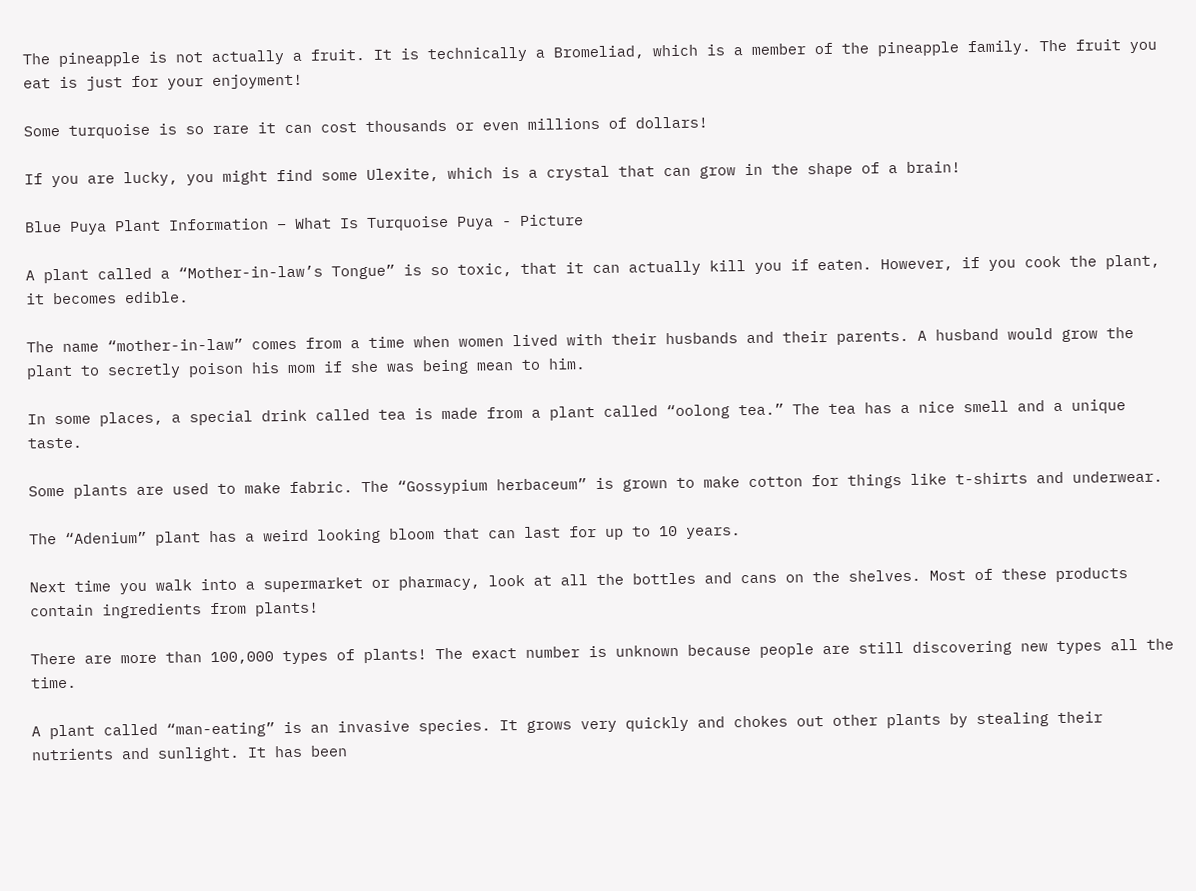The pineapple is not actually a fruit. It is technically a Bromeliad, which is a member of the pineapple family. The fruit you eat is just for your enjoyment!

Some turquoise is so rare it can cost thousands or even millions of dollars!

If you are lucky, you might find some Ulexite, which is a crystal that can grow in the shape of a brain!

Blue Puya Plant Information – What Is Turquoise Puya - Picture

A plant called a “Mother-in-law’s Tongue” is so toxic, that it can actually kill you if eaten. However, if you cook the plant, it becomes edible.

The name “mother-in-law” comes from a time when women lived with their husbands and their parents. A husband would grow the plant to secretly poison his mom if she was being mean to him.

In some places, a special drink called tea is made from a plant called “oolong tea.” The tea has a nice smell and a unique taste.

Some plants are used to make fabric. The “Gossypium herbaceum” is grown to make cotton for things like t-shirts and underwear.

The “Adenium” plant has a weird looking bloom that can last for up to 10 years.

Next time you walk into a supermarket or pharmacy, look at all the bottles and cans on the shelves. Most of these products contain ingredients from plants!

There are more than 100,000 types of plants! The exact number is unknown because people are still discovering new types all the time.

A plant called “man-eating” is an invasive species. It grows very quickly and chokes out other plants by stealing their nutrients and sunlight. It has been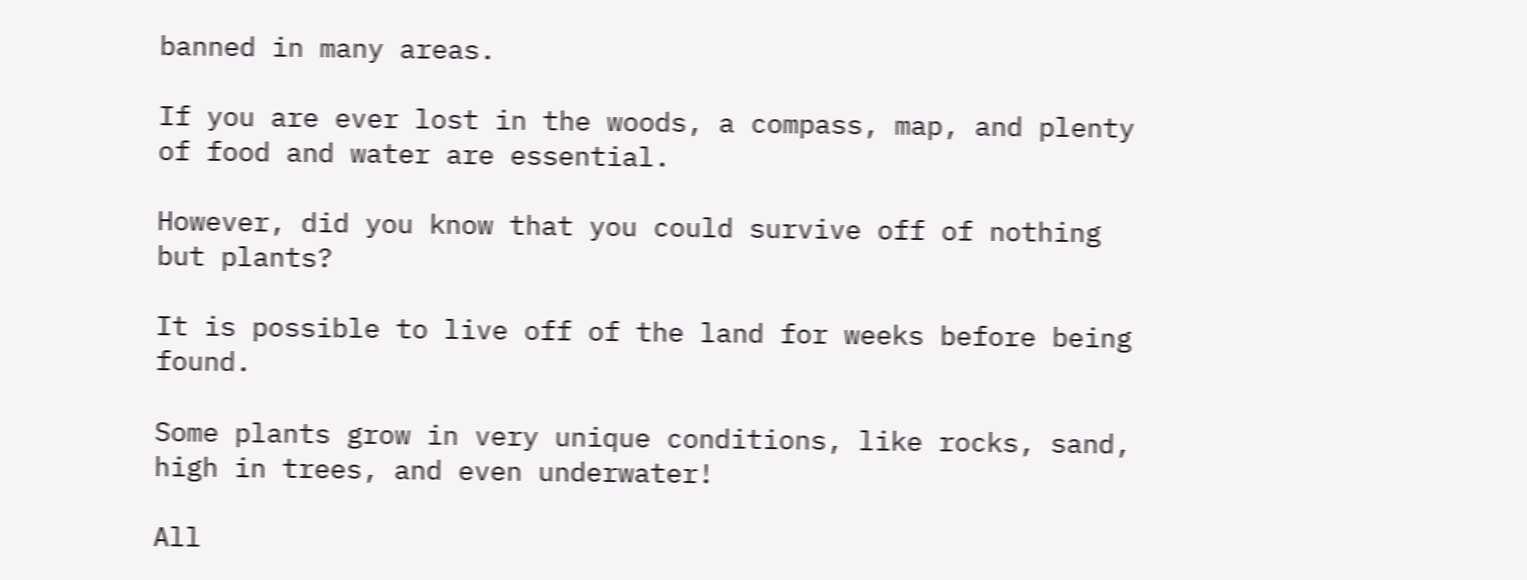banned in many areas.

If you are ever lost in the woods, a compass, map, and plenty of food and water are essential.

However, did you know that you could survive off of nothing but plants?

It is possible to live off of the land for weeks before being found.

Some plants grow in very unique conditions, like rocks, sand, high in trees, and even underwater!

All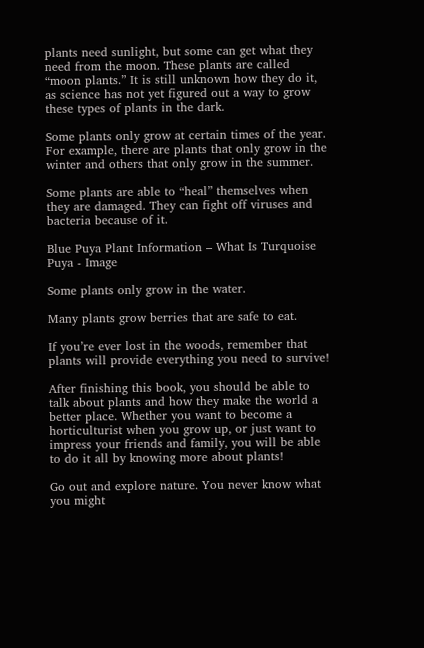plants need sunlight, but some can get what they need from the moon. These plants are called “moon plants.” It is still unknown how they do it, as science has not yet figured out a way to grow these types of plants in the dark.

Some plants only grow at certain times of the year. For example, there are plants that only grow in the winter and others that only grow in the summer.

Some plants are able to “heal” themselves when they are damaged. They can fight off viruses and bacteria because of it.

Blue Puya Plant Information – What Is Turquoise Puya - Image

Some plants only grow in the water.

Many plants grow berries that are safe to eat.

If you’re ever lost in the woods, remember that plants will provide everything you need to survive!

After finishing this book, you should be able to talk about plants and how they make the world a better place. Whether you want to become a horticulturist when you grow up, or just want to impress your friends and family, you will be able to do it all by knowing more about plants!

Go out and explore nature. You never know what you might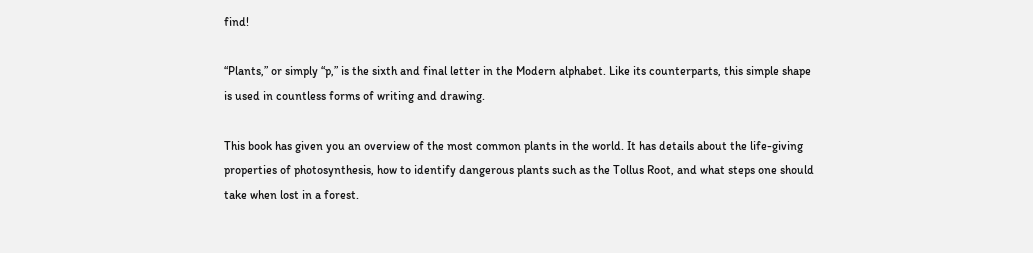find!

“Plants,” or simply “p,” is the sixth and final letter in the Modern alphabet. Like its counterparts, this simple shape is used in countless forms of writing and drawing.

This book has given you an overview of the most common plants in the world. It has details about the life-giving properties of photosynthesis, how to identify dangerous plants such as the Tollus Root, and what steps one should take when lost in a forest.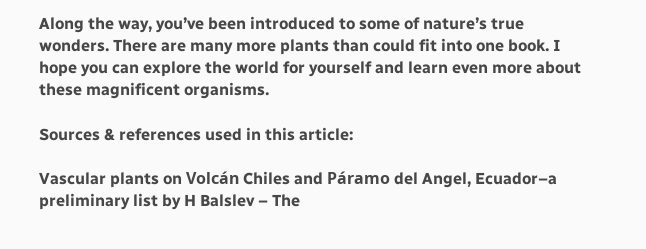Along the way, you’ve been introduced to some of nature’s true wonders. There are many more plants than could fit into one book. I hope you can explore the world for yourself and learn even more about these magnificent organisms.

Sources & references used in this article:

Vascular plants on Volcán Chiles and Páramo del Angel, Ecuador–a preliminary list by H Balslev – The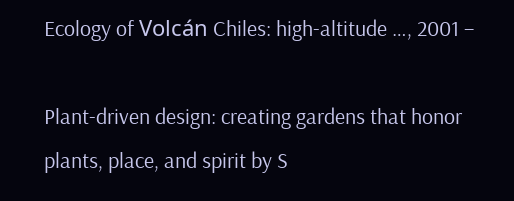Ecology of Volcán Chiles: high-altitude …, 2001 –

Plant-driven design: creating gardens that honor plants, place, and spirit by S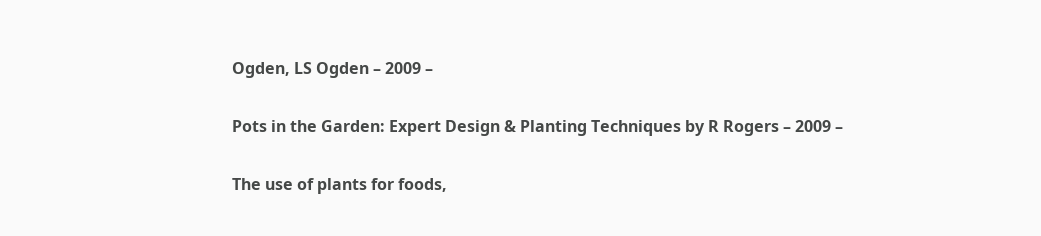Ogden, LS Ogden – 2009 –

Pots in the Garden: Expert Design & Planting Techniques by R Rogers – 2009 –

The use of plants for foods,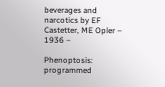beverages and narcotics by EF Castetter, ME Opler – 1936 –

Phenoptosis: programmed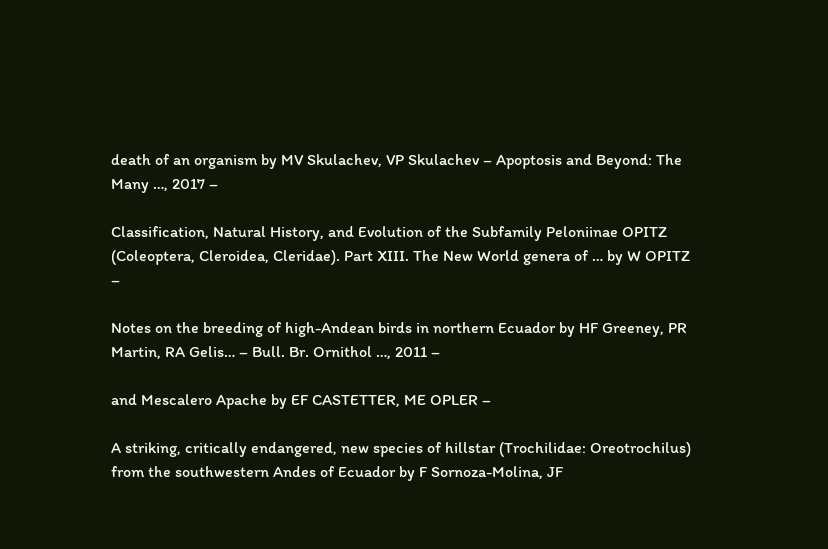death of an organism by MV Skulachev, VP Skulachev – Apoptosis and Beyond: The Many …, 2017 –

Classification, Natural History, and Evolution of the Subfamily Peloniinae OPITZ (Coleoptera, Cleroidea, Cleridae). Part XIII. The New World genera of … by W OPITZ –

Notes on the breeding of high-Andean birds in northern Ecuador by HF Greeney, PR Martin, RA Gelis… – Bull. Br. Ornithol …, 2011 –

and Mescalero Apache by EF CASTETTER, ME OPLER –

A striking, critically endangered, new species of hillstar (Trochilidae: Oreotrochilus) from the southwestern Andes of Ecuador by F Sornoza-Molina, JF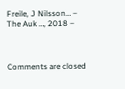Freile, J Nilsson… – The Auk …, 2018 –



Comments are closed